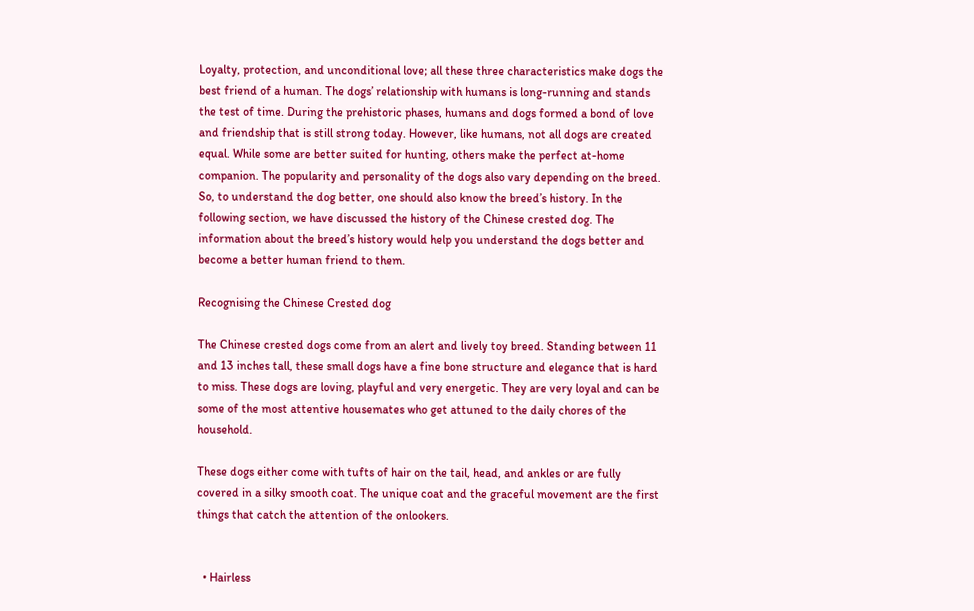Loyalty, protection, and unconditional love; all these three characteristics make dogs the best friend of a human. The dogs’ relationship with humans is long-running and stands the test of time. During the prehistoric phases, humans and dogs formed a bond of love and friendship that is still strong today. However, like humans, not all dogs are created equal. While some are better suited for hunting, others make the perfect at-home companion. The popularity and personality of the dogs also vary depending on the breed. So, to understand the dog better, one should also know the breed’s history. In the following section, we have discussed the history of the Chinese crested dog. The information about the breed’s history would help you understand the dogs better and become a better human friend to them.

Recognising the Chinese Crested dog

The Chinese crested dogs come from an alert and lively toy breed. Standing between 11 and 13 inches tall, these small dogs have a fine bone structure and elegance that is hard to miss. These dogs are loving, playful and very energetic. They are very loyal and can be some of the most attentive housemates who get attuned to the daily chores of the household.

These dogs either come with tufts of hair on the tail, head, and ankles or are fully covered in a silky smooth coat. The unique coat and the graceful movement are the first things that catch the attention of the onlookers.


  • Hairless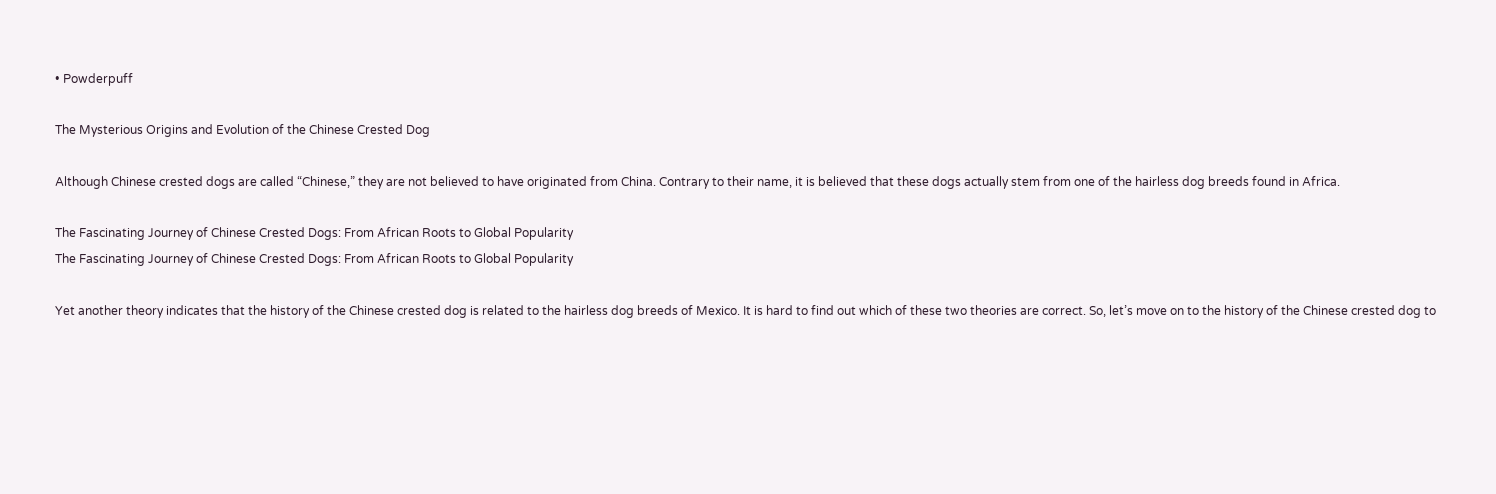• Powderpuff

The Mysterious Origins and Evolution of the Chinese Crested Dog

Although Chinese crested dogs are called “Chinese,” they are not believed to have originated from China. Contrary to their name, it is believed that these dogs actually stem from one of the hairless dog breeds found in Africa.

The Fascinating Journey of Chinese Crested Dogs: From African Roots to Global Popularity
The Fascinating Journey of Chinese Crested Dogs: From African Roots to Global Popularity

Yet another theory indicates that the history of the Chinese crested dog is related to the hairless dog breeds of Mexico. It is hard to find out which of these two theories are correct. So, let’s move on to the history of the Chinese crested dog to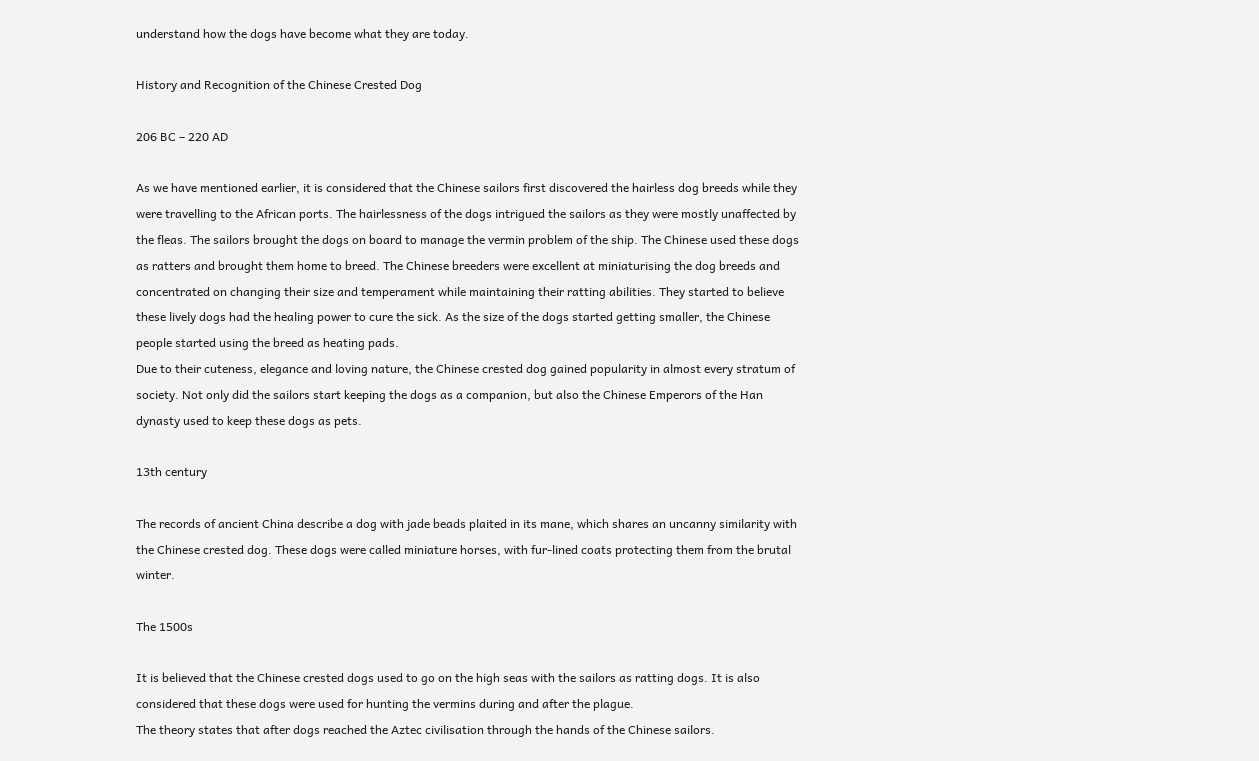understand how the dogs have become what they are today.

History and Recognition of the Chinese Crested Dog

206 BC – 220 AD

As we have mentioned earlier, it is considered that the Chinese sailors first discovered the hairless dog breeds while they were travelling to the African ports. The hairlessness of the dogs intrigued the sailors as they were mostly unaffected by the fleas. The sailors brought the dogs on board to manage the vermin problem of the ship. The Chinese used these dogs as ratters and brought them home to breed. The Chinese breeders were excellent at miniaturising the dog breeds and concentrated on changing their size and temperament while maintaining their ratting abilities. They started to believe these lively dogs had the healing power to cure the sick. As the size of the dogs started getting smaller, the Chinese people started using the breed as heating pads.
Due to their cuteness, elegance and loving nature, the Chinese crested dog gained popularity in almost every stratum of society. Not only did the sailors start keeping the dogs as a companion, but also the Chinese Emperors of the Han dynasty used to keep these dogs as pets.

13th century

The records of ancient China describe a dog with jade beads plaited in its mane, which shares an uncanny similarity with the Chinese crested dog. These dogs were called miniature horses, with fur-lined coats protecting them from the brutal winter.

The 1500s

It is believed that the Chinese crested dogs used to go on the high seas with the sailors as ratting dogs. It is also considered that these dogs were used for hunting the vermins during and after the plague.
The theory states that after dogs reached the Aztec civilisation through the hands of the Chinese sailors.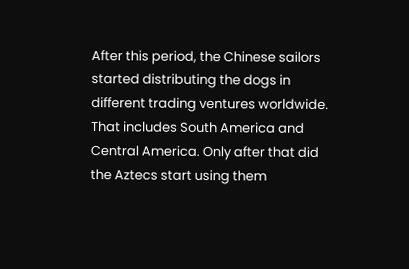After this period, the Chinese sailors started distributing the dogs in different trading ventures worldwide. That includes South America and Central America. Only after that did the Aztecs start using them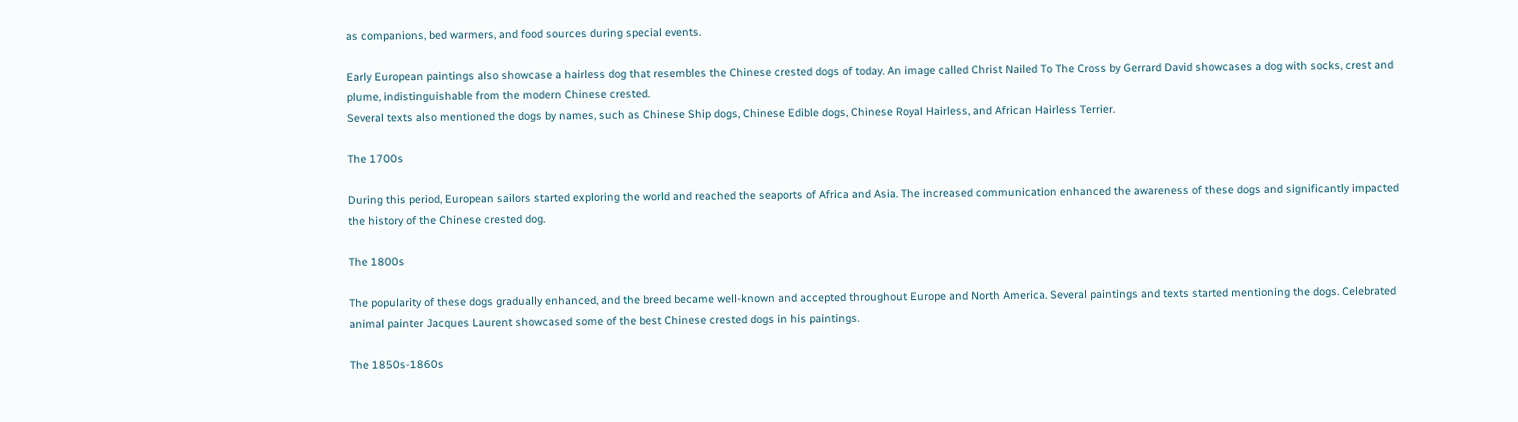as companions, bed warmers, and food sources during special events.

Early European paintings also showcase a hairless dog that resembles the Chinese crested dogs of today. An image called Christ Nailed To The Cross by Gerrard David showcases a dog with socks, crest and plume, indistinguishable from the modern Chinese crested.
Several texts also mentioned the dogs by names, such as Chinese Ship dogs, Chinese Edible dogs, Chinese Royal Hairless, and African Hairless Terrier.

The 1700s

During this period, European sailors started exploring the world and reached the seaports of Africa and Asia. The increased communication enhanced the awareness of these dogs and significantly impacted the history of the Chinese crested dog.

The 1800s

The popularity of these dogs gradually enhanced, and the breed became well-known and accepted throughout Europe and North America. Several paintings and texts started mentioning the dogs. Celebrated animal painter Jacques Laurent showcased some of the best Chinese crested dogs in his paintings.

The 1850s-1860s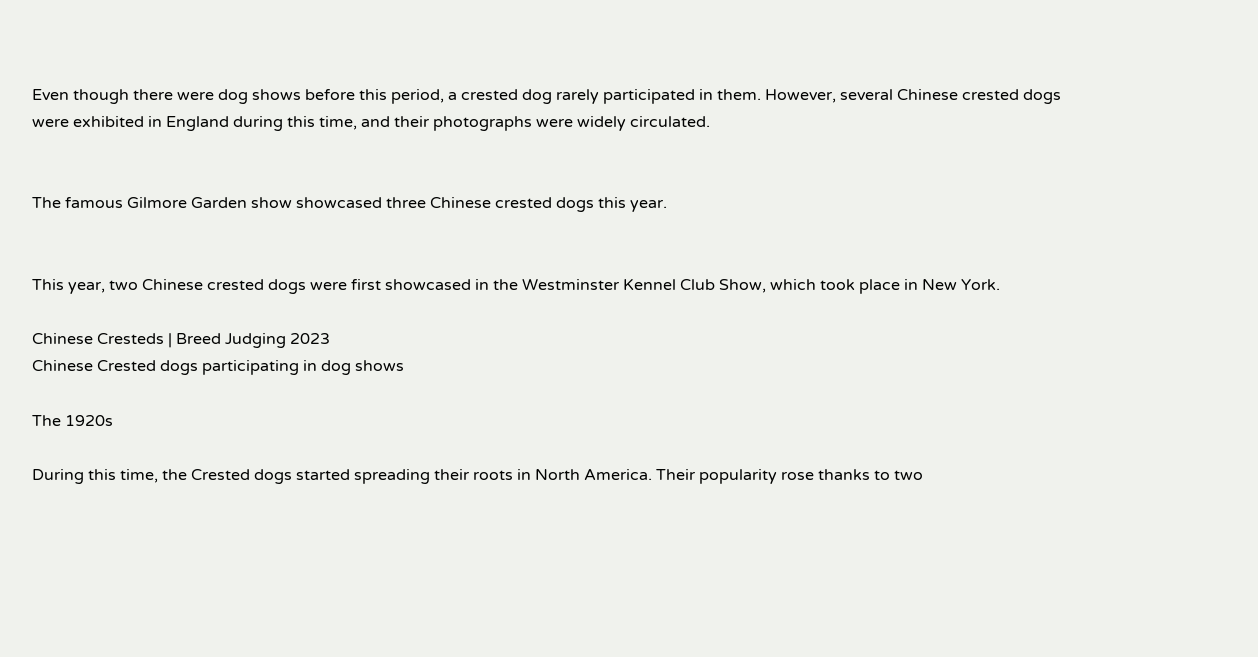Even though there were dog shows before this period, a crested dog rarely participated in them. However, several Chinese crested dogs were exhibited in England during this time, and their photographs were widely circulated.


The famous Gilmore Garden show showcased three Chinese crested dogs this year.


This year, two Chinese crested dogs were first showcased in the Westminster Kennel Club Show, which took place in New York.

Chinese Cresteds | Breed Judging 2023
Chinese Crested dogs participating in dog shows

The 1920s

During this time, the Crested dogs started spreading their roots in North America. Their popularity rose thanks to two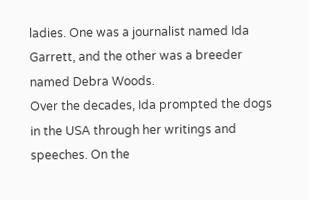ladies. One was a journalist named Ida Garrett, and the other was a breeder named Debra Woods.
Over the decades, Ida prompted the dogs in the USA through her writings and speeches. On the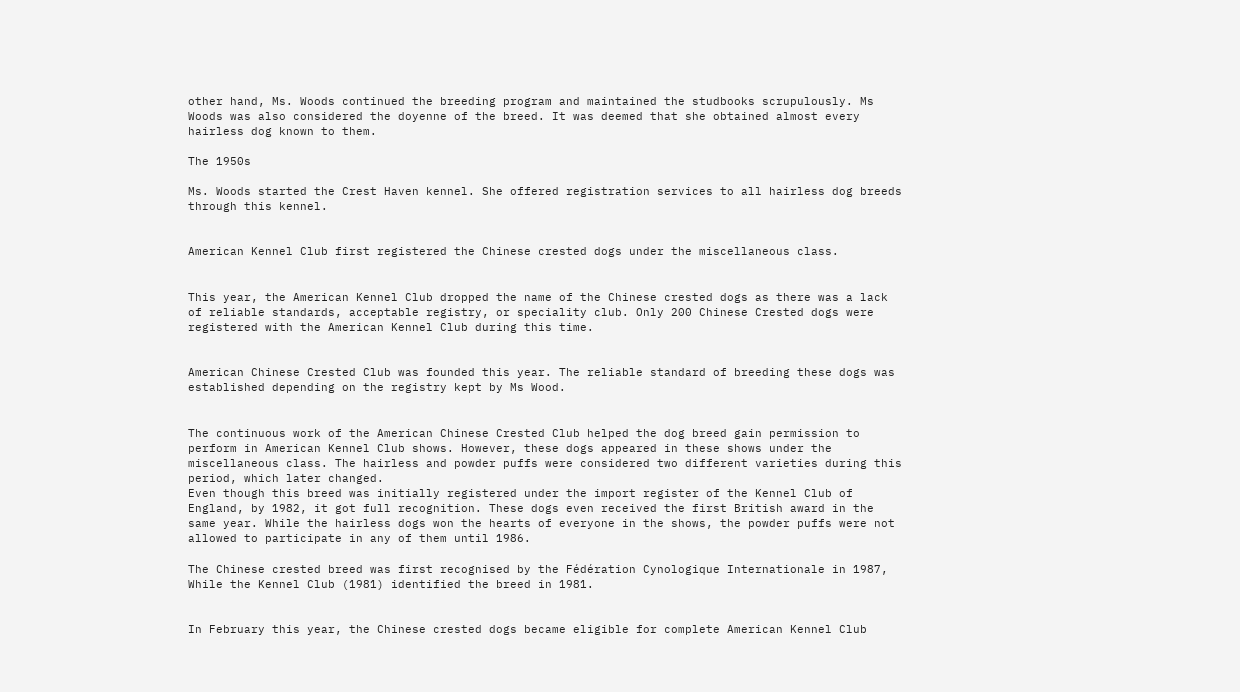other hand, Ms. Woods continued the breeding program and maintained the studbooks scrupulously. Ms Woods was also considered the doyenne of the breed. It was deemed that she obtained almost every hairless dog known to them.

The 1950s

Ms. Woods started the Crest Haven kennel. She offered registration services to all hairless dog breeds through this kennel.


American Kennel Club first registered the Chinese crested dogs under the miscellaneous class.


This year, the American Kennel Club dropped the name of the Chinese crested dogs as there was a lack of reliable standards, acceptable registry, or speciality club. Only 200 Chinese Crested dogs were registered with the American Kennel Club during this time.


American Chinese Crested Club was founded this year. The reliable standard of breeding these dogs was established depending on the registry kept by Ms Wood.


The continuous work of the American Chinese Crested Club helped the dog breed gain permission to perform in American Kennel Club shows. However, these dogs appeared in these shows under the miscellaneous class. The hairless and powder puffs were considered two different varieties during this period, which later changed.
Even though this breed was initially registered under the import register of the Kennel Club of England, by 1982, it got full recognition. These dogs even received the first British award in the same year. While the hairless dogs won the hearts of everyone in the shows, the powder puffs were not allowed to participate in any of them until 1986.

The Chinese crested breed was first recognised by the Fédération Cynologique Internationale in 1987, While the Kennel Club (1981) identified the breed in 1981.


In February this year, the Chinese crested dogs became eligible for complete American Kennel Club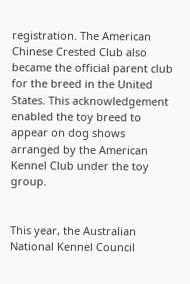registration. The American Chinese Crested Club also became the official parent club for the breed in the United States. This acknowledgement enabled the toy breed to appear on dog shows arranged by the American Kennel Club under the toy group.


This year, the Australian National Kennel Council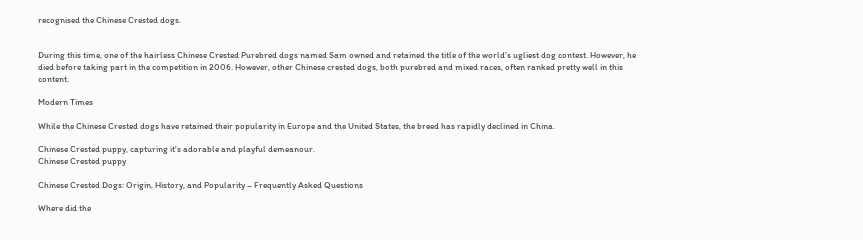recognised the Chinese Crested dogs.


During this time, one of the hairless Chinese Crested Purebred dogs named Sam owned and retained the title of the world’s ugliest dog contest. However, he died before taking part in the competition in 2006. However, other Chinese crested dogs, both purebred and mixed races, often ranked pretty well in this content.

Modern Times

While the Chinese Crested dogs have retained their popularity in Europe and the United States, the breed has rapidly declined in China.

Chinese Crested puppy, capturing it's adorable and playful demeanour.
Chinese Crested puppy

Chinese Crested Dogs: Origin, History, and Popularity – Frequently Asked Questions

Where did the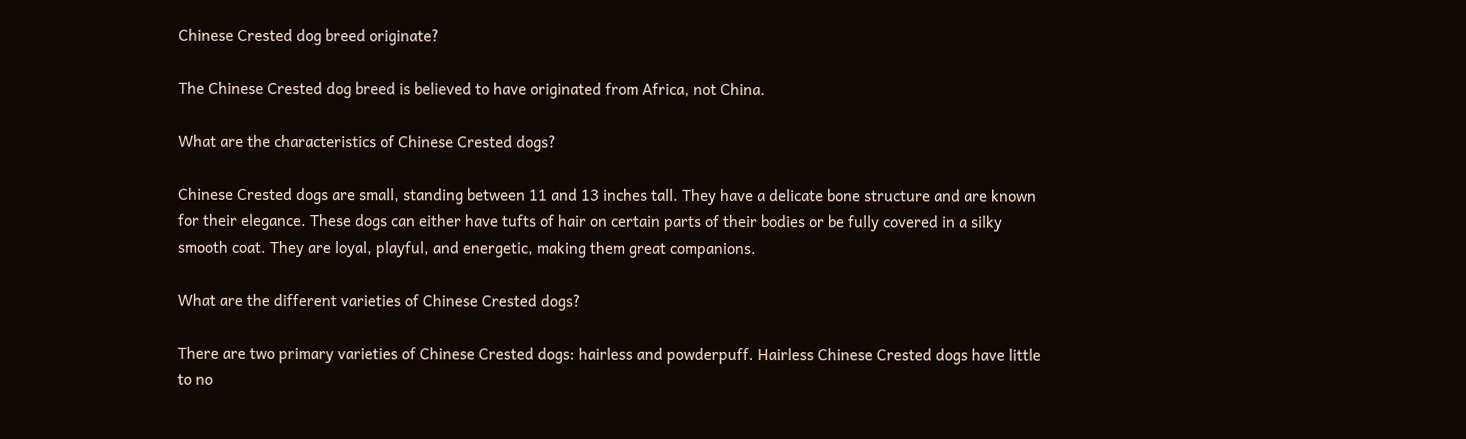Chinese Crested dog breed originate?

The Chinese Crested dog breed is believed to have originated from Africa, not China.

What are the characteristics of Chinese Crested dogs?

Chinese Crested dogs are small, standing between 11 and 13 inches tall. They have a delicate bone structure and are known for their elegance. These dogs can either have tufts of hair on certain parts of their bodies or be fully covered in a silky smooth coat. They are loyal, playful, and energetic, making them great companions.

What are the different varieties of Chinese Crested dogs?

There are two primary varieties of Chinese Crested dogs: hairless and powderpuff. Hairless Chinese Crested dogs have little to no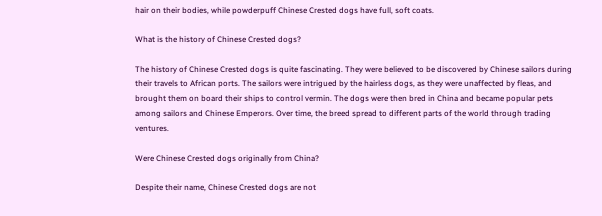hair on their bodies, while powderpuff Chinese Crested dogs have full, soft coats.

What is the history of Chinese Crested dogs?

The history of Chinese Crested dogs is quite fascinating. They were believed to be discovered by Chinese sailors during their travels to African ports. The sailors were intrigued by the hairless dogs, as they were unaffected by fleas, and brought them on board their ships to control vermin. The dogs were then bred in China and became popular pets among sailors and Chinese Emperors. Over time, the breed spread to different parts of the world through trading ventures.

Were Chinese Crested dogs originally from China?

Despite their name, Chinese Crested dogs are not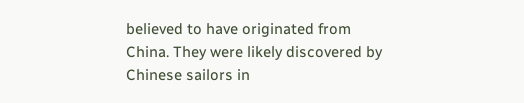believed to have originated from China. They were likely discovered by Chinese sailors in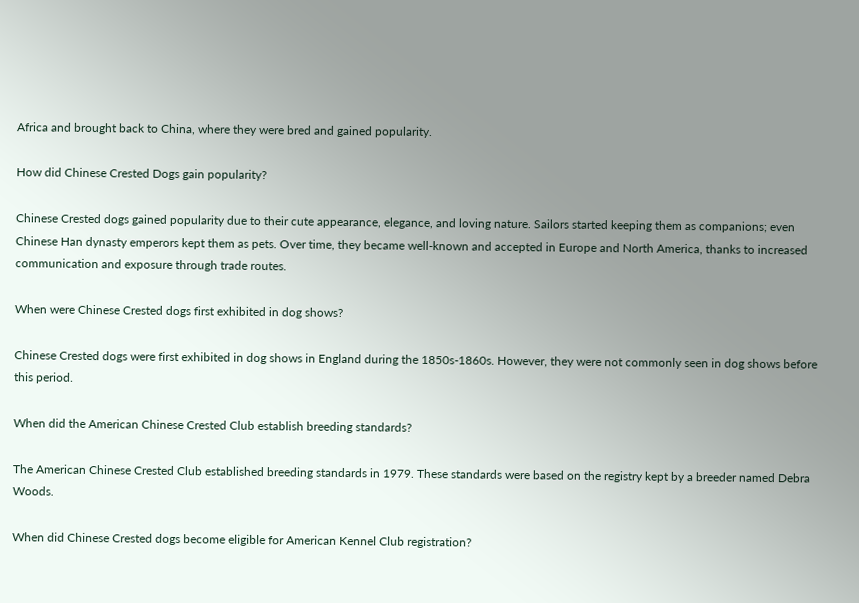Africa and brought back to China, where they were bred and gained popularity.

How did Chinese Crested Dogs gain popularity?

Chinese Crested dogs gained popularity due to their cute appearance, elegance, and loving nature. Sailors started keeping them as companions; even Chinese Han dynasty emperors kept them as pets. Over time, they became well-known and accepted in Europe and North America, thanks to increased communication and exposure through trade routes.

When were Chinese Crested dogs first exhibited in dog shows?

Chinese Crested dogs were first exhibited in dog shows in England during the 1850s-1860s. However, they were not commonly seen in dog shows before this period.

When did the American Chinese Crested Club establish breeding standards?

The American Chinese Crested Club established breeding standards in 1979. These standards were based on the registry kept by a breeder named Debra Woods.

When did Chinese Crested dogs become eligible for American Kennel Club registration?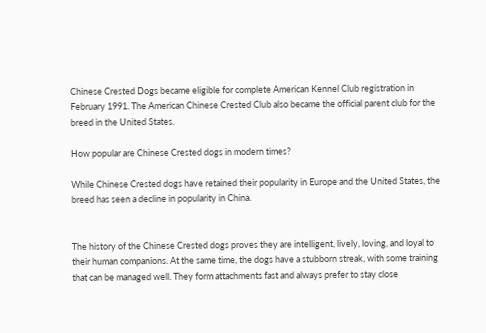Chinese Crested Dogs became eligible for complete American Kennel Club registration in February 1991. The American Chinese Crested Club also became the official parent club for the breed in the United States.

How popular are Chinese Crested dogs in modern times?

While Chinese Crested dogs have retained their popularity in Europe and the United States, the breed has seen a decline in popularity in China.


The history of the Chinese Crested dogs proves they are intelligent, lively, loving, and loyal to their human companions. At the same time, the dogs have a stubborn streak, with some training that can be managed well. They form attachments fast and always prefer to stay close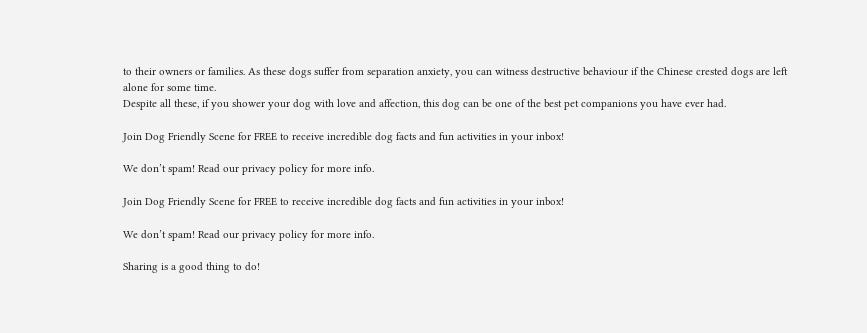to their owners or families. As these dogs suffer from separation anxiety, you can witness destructive behaviour if the Chinese crested dogs are left alone for some time.
Despite all these, if you shower your dog with love and affection, this dog can be one of the best pet companions you have ever had.

Join Dog Friendly Scene for FREE to receive incredible dog facts and fun activities in your inbox!

We don’t spam! Read our privacy policy for more info.

Join Dog Friendly Scene for FREE to receive incredible dog facts and fun activities in your inbox!

We don’t spam! Read our privacy policy for more info.

Sharing is a good thing to do!